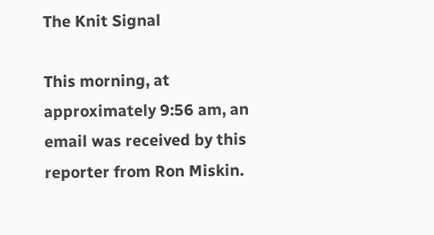The Knit Signal

This morning, at approximately 9:56 am, an email was received by this reporter from Ron Miskin.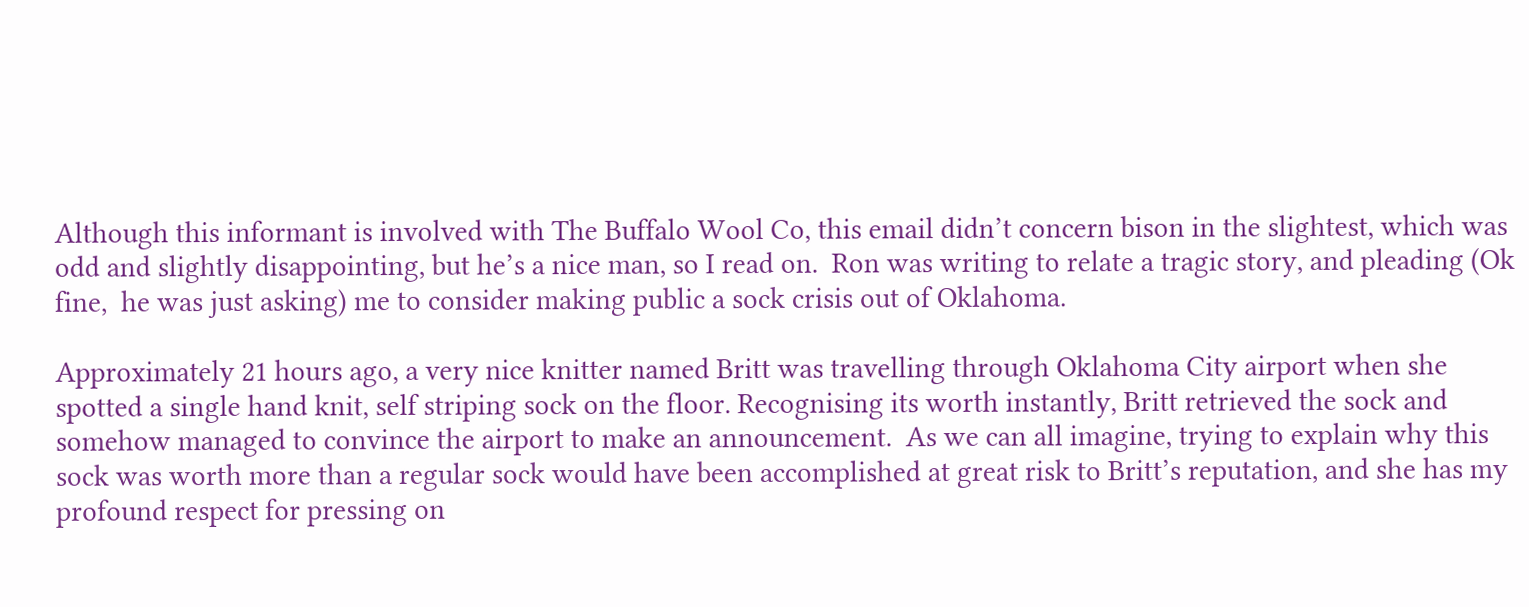Although this informant is involved with The Buffalo Wool Co, this email didn’t concern bison in the slightest, which was odd and slightly disappointing, but he’s a nice man, so I read on.  Ron was writing to relate a tragic story, and pleading (Ok fine,  he was just asking) me to consider making public a sock crisis out of Oklahoma.

Approximately 21 hours ago, a very nice knitter named Britt was travelling through Oklahoma City airport when she spotted a single hand knit, self striping sock on the floor. Recognising its worth instantly, Britt retrieved the sock and somehow managed to convince the airport to make an announcement.  As we can all imagine, trying to explain why this sock was worth more than a regular sock would have been accomplished at great risk to Britt’s reputation, and she has my profound respect for pressing on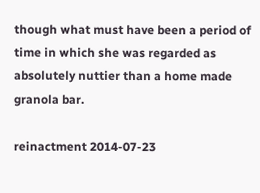though what must have been a period of time in which she was regarded as absolutely nuttier than a home made granola bar.

reinactment 2014-07-23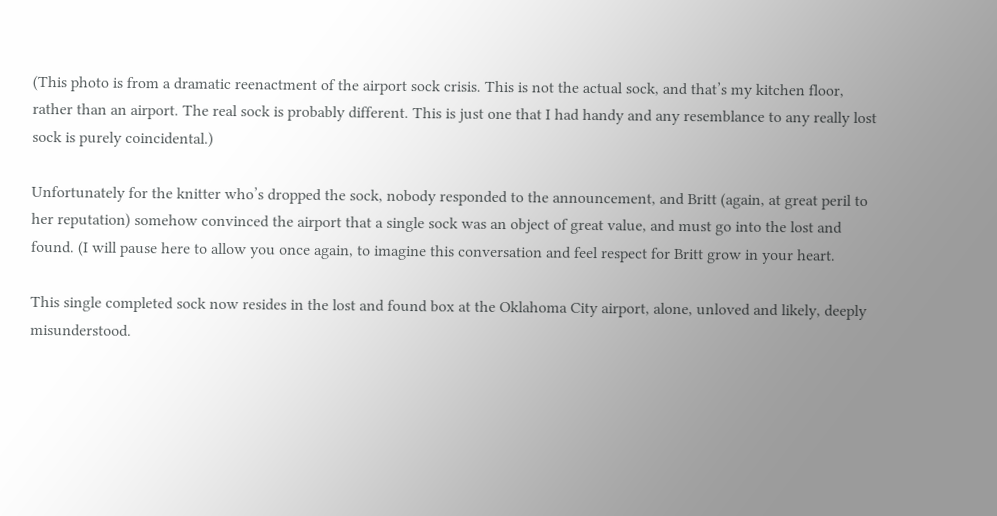(This photo is from a dramatic reenactment of the airport sock crisis. This is not the actual sock, and that’s my kitchen floor, rather than an airport. The real sock is probably different. This is just one that I had handy and any resemblance to any really lost sock is purely coincidental.)

Unfortunately for the knitter who’s dropped the sock, nobody responded to the announcement, and Britt (again, at great peril to her reputation) somehow convinced the airport that a single sock was an object of great value, and must go into the lost and found. (I will pause here to allow you once again, to imagine this conversation and feel respect for Britt grow in your heart.

This single completed sock now resides in the lost and found box at the Oklahoma City airport, alone, unloved and likely, deeply misunderstood.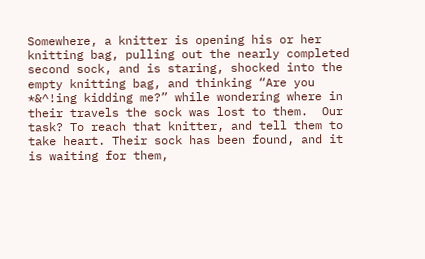Somewhere, a knitter is opening his or her knitting bag, pulling out the nearly completed second sock, and is staring, shocked into the empty knitting bag, and thinking “Are you *&^!ing kidding me?” while wondering where in their travels the sock was lost to them.  Our task? To reach that knitter, and tell them to take heart. Their sock has been found, and it is waiting for them,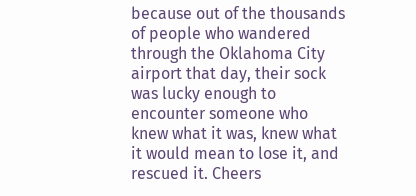because out of the thousands of people who wandered through the Oklahoma City airport that day, their sock was lucky enough to encounter someone who knew what it was, knew what it would mean to lose it, and rescued it. Cheers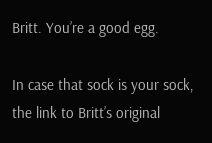Britt. You’re a good egg.

In case that sock is your sock,  the link to Britt’s original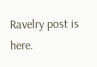Ravelry post is here.